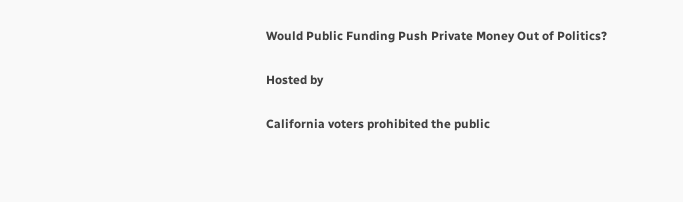Would Public Funding Push Private Money Out of Politics?

Hosted by

California voters prohibited the public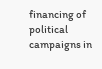financing of political campaigns in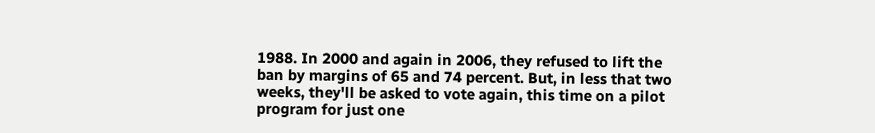1988. In 2000 and again in 2006, they refused to lift the ban by margins of 65 and 74 percent. But, in less that two weeks, they'll be asked to vote again, this time on a pilot program for just one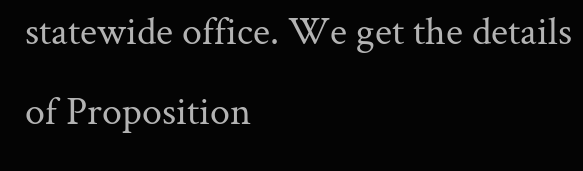statewide office. We get the details of Proposition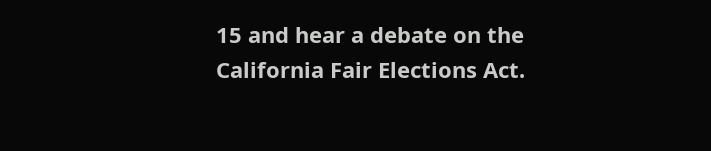15 and hear a debate on the California Fair Elections Act.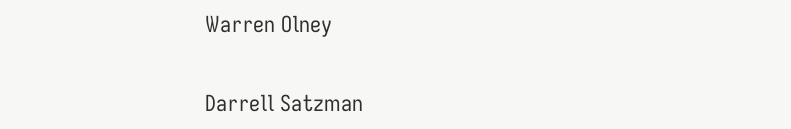Warren Olney


Darrell Satzman